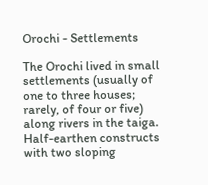Orochi - Settlements

The Orochi lived in small settlements (usually of one to three houses; rarely, of four or five) along rivers in the taiga. Half-earthen constructs with two sloping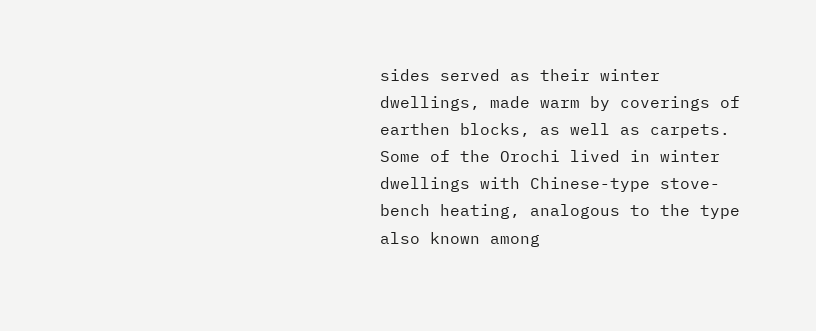sides served as their winter dwellings, made warm by coverings of earthen blocks, as well as carpets. Some of the Orochi lived in winter dwellings with Chinese-type stove-bench heating, analogous to the type also known among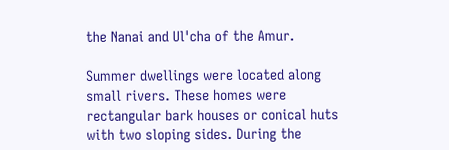the Nanai and Ul'cha of the Amur.

Summer dwellings were located along small rivers. These homes were rectangular bark houses or conical huts with two sloping sides. During the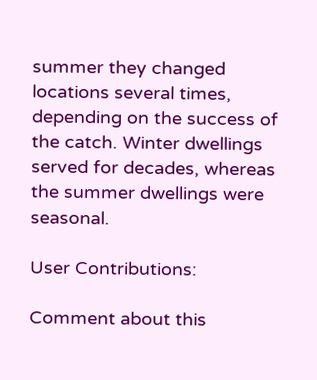summer they changed locations several times, depending on the success of the catch. Winter dwellings served for decades, whereas the summer dwellings were seasonal.

User Contributions:

Comment about this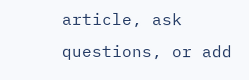article, ask questions, or add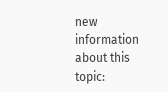new information about this topic: